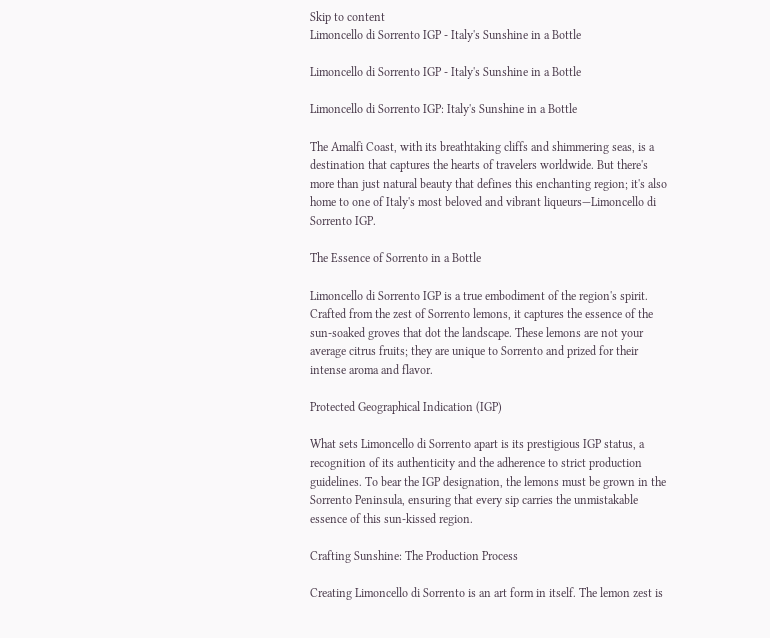Skip to content
Limoncello di Sorrento IGP - Italy's Sunshine in a Bottle

Limoncello di Sorrento IGP - Italy's Sunshine in a Bottle

Limoncello di Sorrento IGP: Italy's Sunshine in a Bottle

The Amalfi Coast, with its breathtaking cliffs and shimmering seas, is a destination that captures the hearts of travelers worldwide. But there's more than just natural beauty that defines this enchanting region; it's also home to one of Italy's most beloved and vibrant liqueurs—Limoncello di Sorrento IGP.

The Essence of Sorrento in a Bottle

Limoncello di Sorrento IGP is a true embodiment of the region's spirit. Crafted from the zest of Sorrento lemons, it captures the essence of the sun-soaked groves that dot the landscape. These lemons are not your average citrus fruits; they are unique to Sorrento and prized for their intense aroma and flavor.

Protected Geographical Indication (IGP)

What sets Limoncello di Sorrento apart is its prestigious IGP status, a recognition of its authenticity and the adherence to strict production guidelines. To bear the IGP designation, the lemons must be grown in the Sorrento Peninsula, ensuring that every sip carries the unmistakable essence of this sun-kissed region.

Crafting Sunshine: The Production Process

Creating Limoncello di Sorrento is an art form in itself. The lemon zest is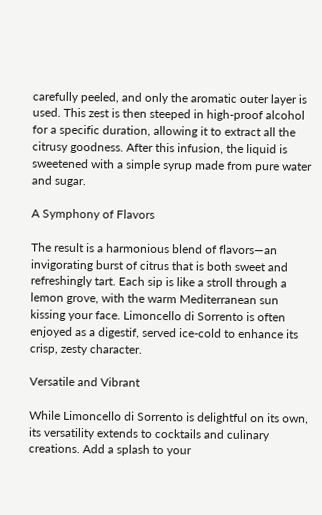carefully peeled, and only the aromatic outer layer is used. This zest is then steeped in high-proof alcohol for a specific duration, allowing it to extract all the citrusy goodness. After this infusion, the liquid is sweetened with a simple syrup made from pure water and sugar.

A Symphony of Flavors

The result is a harmonious blend of flavors—an invigorating burst of citrus that is both sweet and refreshingly tart. Each sip is like a stroll through a lemon grove, with the warm Mediterranean sun kissing your face. Limoncello di Sorrento is often enjoyed as a digestif, served ice-cold to enhance its crisp, zesty character.

Versatile and Vibrant

While Limoncello di Sorrento is delightful on its own, its versatility extends to cocktails and culinary creations. Add a splash to your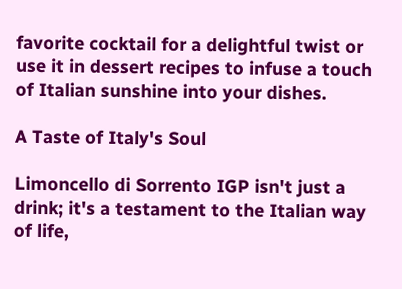favorite cocktail for a delightful twist or use it in dessert recipes to infuse a touch of Italian sunshine into your dishes.

A Taste of Italy's Soul

Limoncello di Sorrento IGP isn't just a drink; it's a testament to the Italian way of life,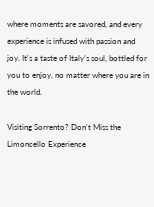where moments are savored, and every experience is infused with passion and joy. It's a taste of Italy's soul, bottled for you to enjoy, no matter where you are in the world.

Visiting Sorrento? Don't Miss the Limoncello Experience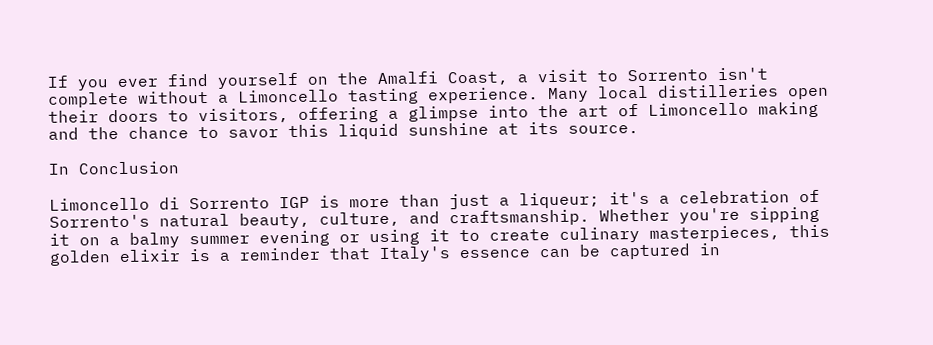If you ever find yourself on the Amalfi Coast, a visit to Sorrento isn't complete without a Limoncello tasting experience. Many local distilleries open their doors to visitors, offering a glimpse into the art of Limoncello making and the chance to savor this liquid sunshine at its source.

In Conclusion

Limoncello di Sorrento IGP is more than just a liqueur; it's a celebration of Sorrento's natural beauty, culture, and craftsmanship. Whether you're sipping it on a balmy summer evening or using it to create culinary masterpieces, this golden elixir is a reminder that Italy's essence can be captured in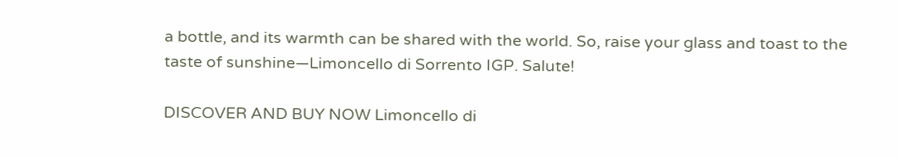a bottle, and its warmth can be shared with the world. So, raise your glass and toast to the taste of sunshine—Limoncello di Sorrento IGP. Salute!

DISCOVER AND BUY NOW Limoncello di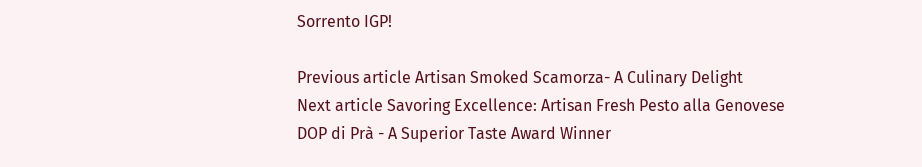Sorrento IGP!

Previous article Artisan Smoked Scamorza- A Culinary Delight
Next article Savoring Excellence: Artisan Fresh Pesto alla Genovese DOP di Prà - A Superior Taste Award Winner